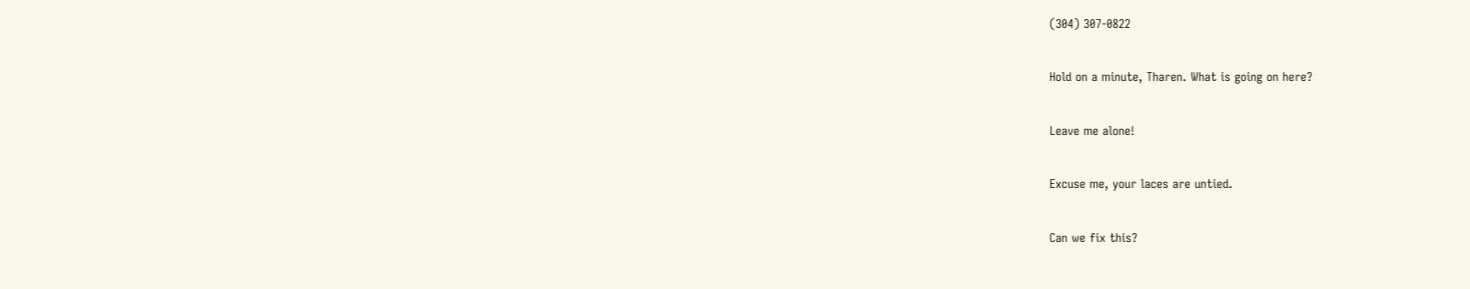(304) 307-0822

Hold on a minute, Tharen. What is going on here?

Leave me alone!

Excuse me, your laces are untied.

Can we fix this?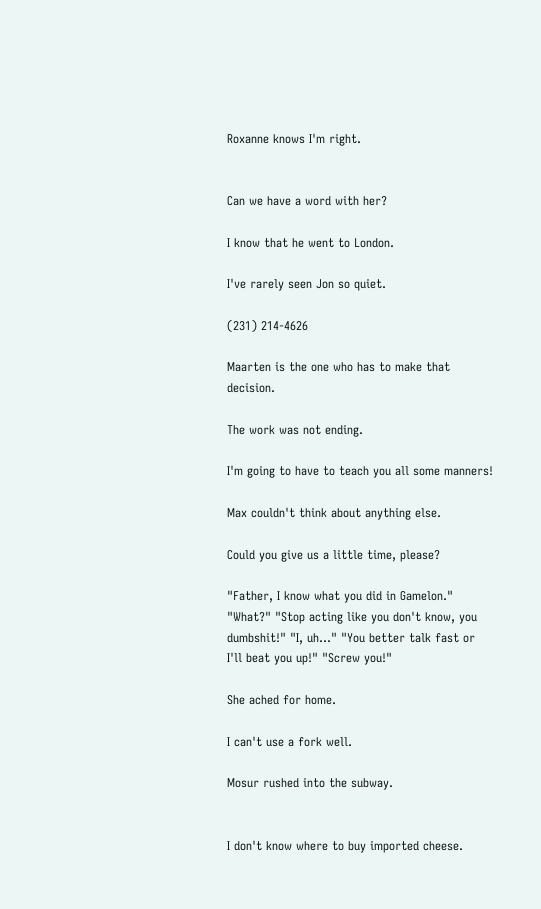Roxanne knows I'm right.


Can we have a word with her?

I know that he went to London.

I've rarely seen Jon so quiet.

(231) 214-4626

Maarten is the one who has to make that decision.

The work was not ending.

I'm going to have to teach you all some manners!

Max couldn't think about anything else.

Could you give us a little time, please?

"Father, I know what you did in Gamelon." "What?" "Stop acting like you don't know, you dumbshit!" "I, uh..." "You better talk fast or I'll beat you up!" "Screw you!"

She ached for home.

I can't use a fork well.

Mosur rushed into the subway.


I don't know where to buy imported cheese.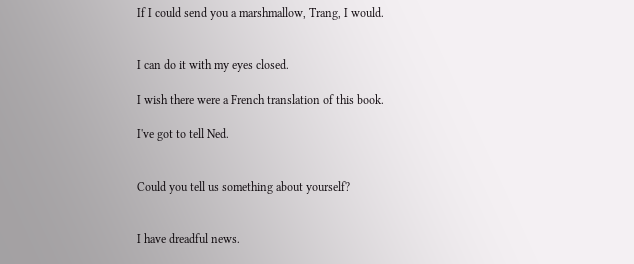If I could send you a marshmallow, Trang, I would.


I can do it with my eyes closed.

I wish there were a French translation of this book.

I've got to tell Ned.


Could you tell us something about yourself?


I have dreadful news.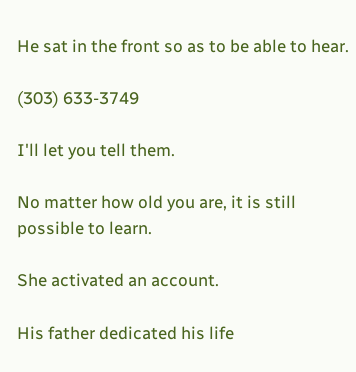He sat in the front so as to be able to hear.

(303) 633-3749

I'll let you tell them.

No matter how old you are, it is still possible to learn.

She activated an account.

His father dedicated his life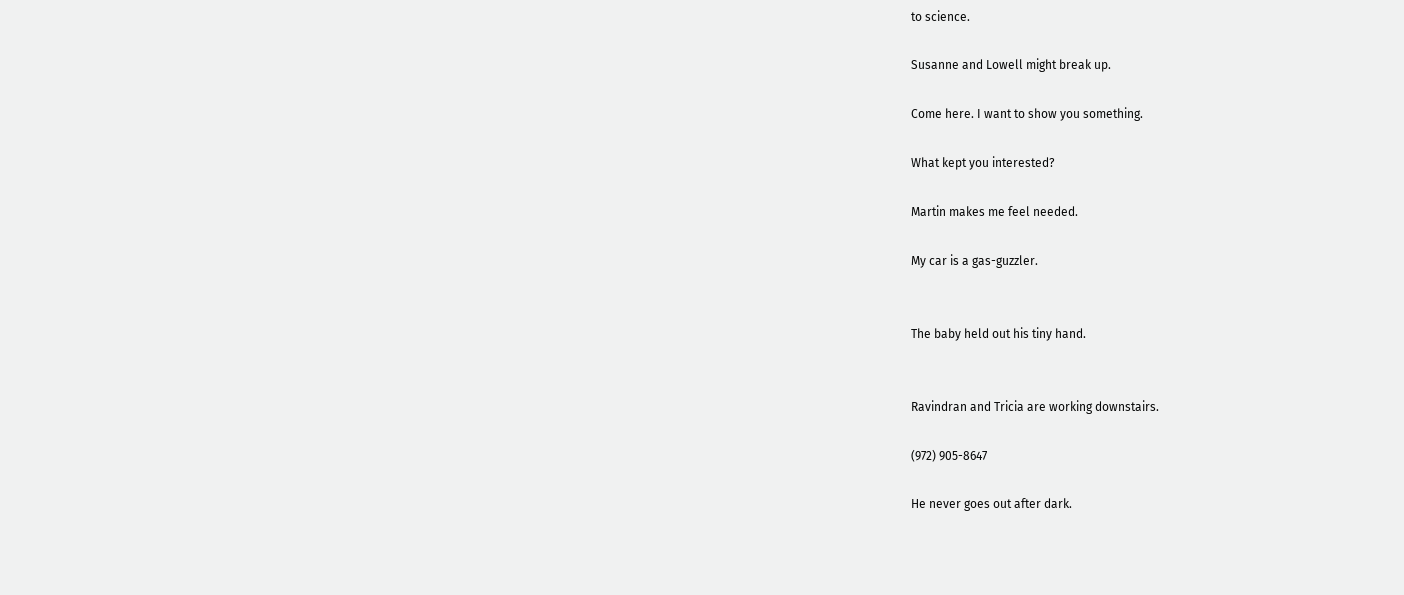to science.

Susanne and Lowell might break up.

Come here. I want to show you something.

What kept you interested?

Martin makes me feel needed.

My car is a gas-guzzler.


The baby held out his tiny hand.


Ravindran and Tricia are working downstairs.

(972) 905-8647

He never goes out after dark.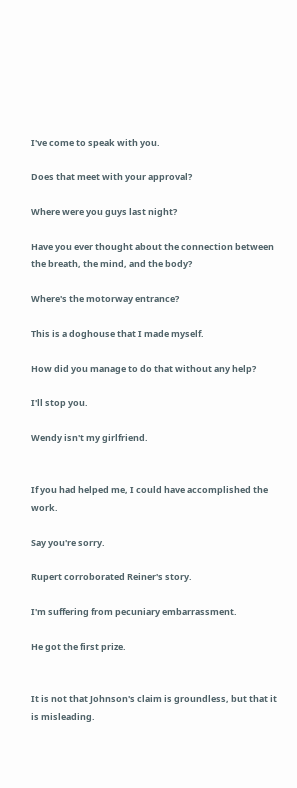I've come to speak with you.

Does that meet with your approval?

Where were you guys last night?

Have you ever thought about the connection between the breath, the mind, and the body?

Where's the motorway entrance?

This is a doghouse that I made myself.

How did you manage to do that without any help?

I'll stop you.

Wendy isn't my girlfriend.


If you had helped me, I could have accomplished the work.

Say you're sorry.

Rupert corroborated Reiner's story.

I'm suffering from pecuniary embarrassment.

He got the first prize.


It is not that Johnson's claim is groundless, but that it is misleading.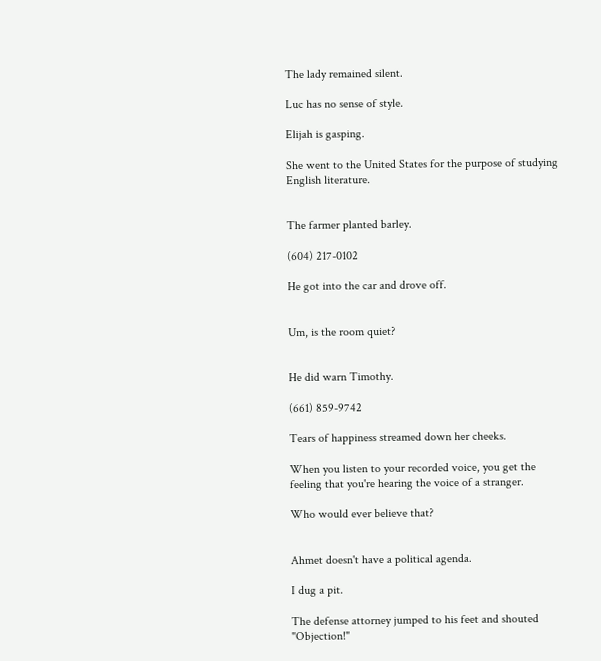The lady remained silent.

Luc has no sense of style.

Elijah is gasping.

She went to the United States for the purpose of studying English literature.


The farmer planted barley.

(604) 217-0102

He got into the car and drove off.


Um, is the room quiet?


He did warn Timothy.

(661) 859-9742

Tears of happiness streamed down her cheeks.

When you listen to your recorded voice, you get the feeling that you're hearing the voice of a stranger.

Who would ever believe that?


Ahmet doesn't have a political agenda.

I dug a pit.

The defense attorney jumped to his feet and shouted "Objection!"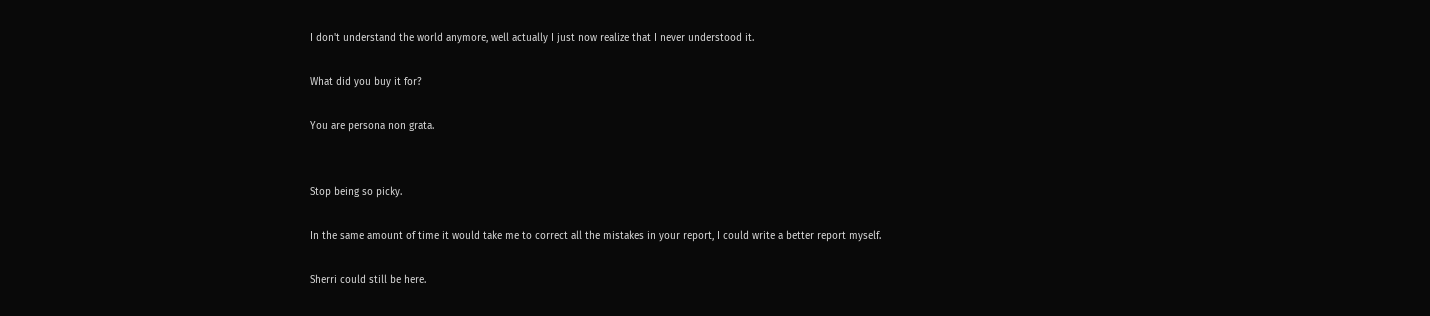I don't understand the world anymore, well actually I just now realize that I never understood it.

What did you buy it for?

You are persona non grata.


Stop being so picky.

In the same amount of time it would take me to correct all the mistakes in your report, I could write a better report myself.

Sherri could still be here.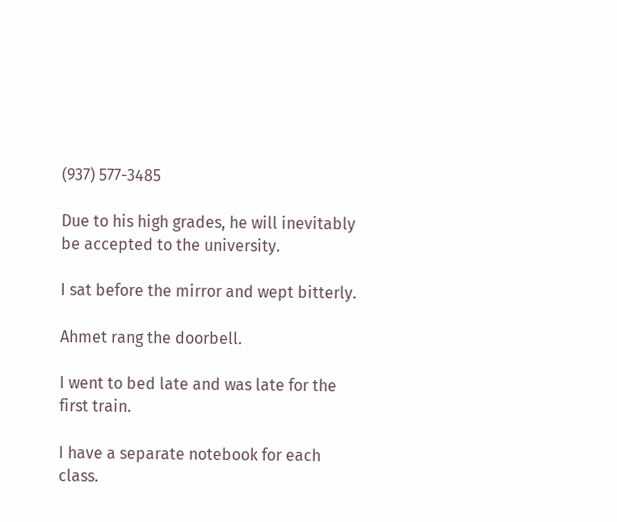(937) 577-3485

Due to his high grades, he will inevitably be accepted to the university.

I sat before the mirror and wept bitterly.

Ahmet rang the doorbell.

I went to bed late and was late for the first train.

I have a separate notebook for each class.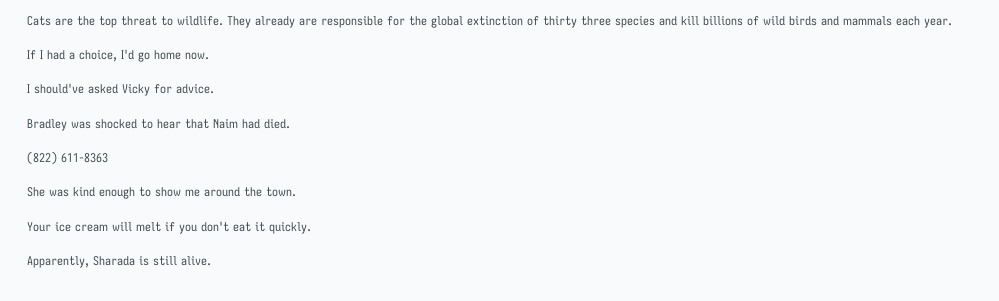Cats are the top threat to wildlife. They already are responsible for the global extinction of thirty three species and kill billions of wild birds and mammals each year.

If I had a choice, I'd go home now.

I should've asked Vicky for advice.

Bradley was shocked to hear that Naim had died.

(822) 611-8363

She was kind enough to show me around the town.

Your ice cream will melt if you don't eat it quickly.

Apparently, Sharada is still alive.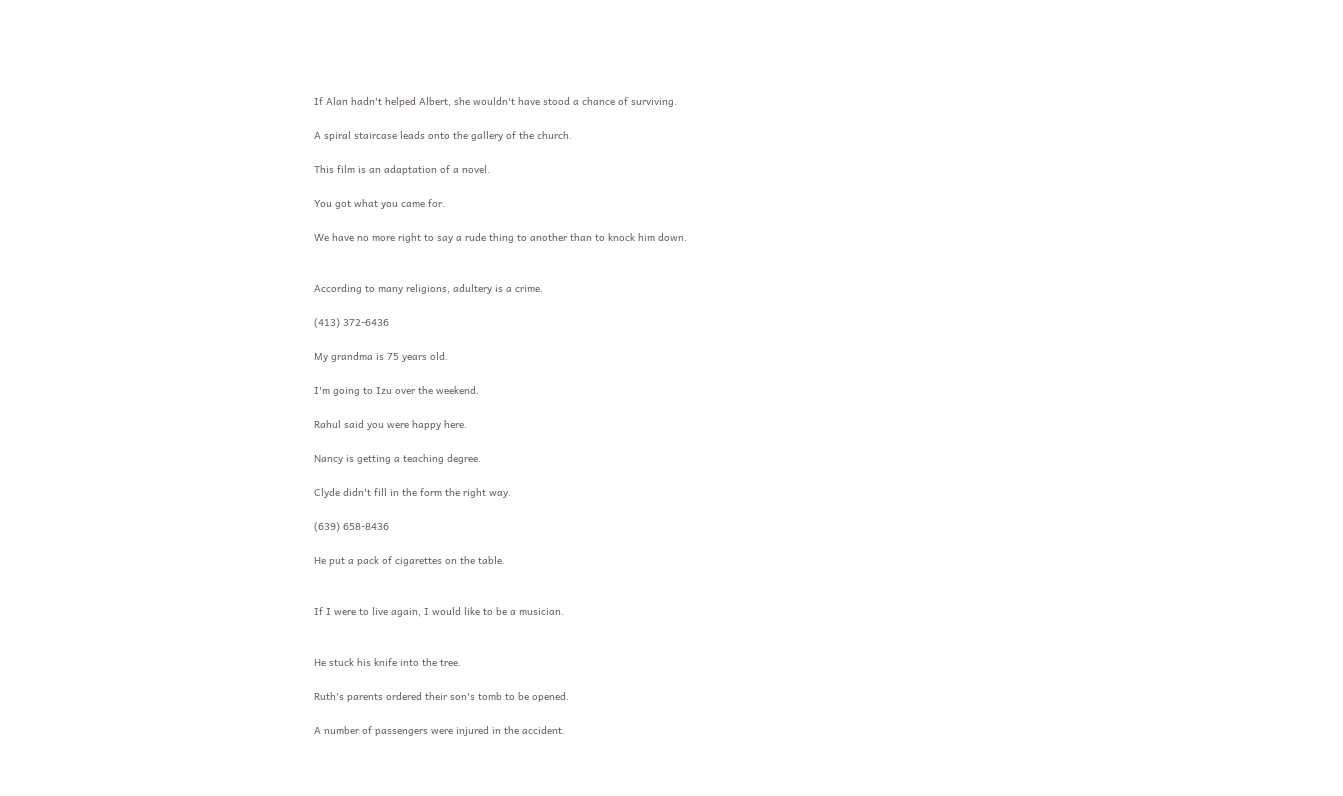If Alan hadn't helped Albert, she wouldn't have stood a chance of surviving.

A spiral staircase leads onto the gallery of the church.

This film is an adaptation of a novel.

You got what you came for.

We have no more right to say a rude thing to another than to knock him down.


According to many religions, adultery is a crime.

(413) 372-6436

My grandma is 75 years old.

I'm going to Izu over the weekend.

Rahul said you were happy here.

Nancy is getting a teaching degree.

Clyde didn't fill in the form the right way.

(639) 658-8436

He put a pack of cigarettes on the table.


If I were to live again, I would like to be a musician.


He stuck his knife into the tree.

Ruth's parents ordered their son's tomb to be opened.

A number of passengers were injured in the accident.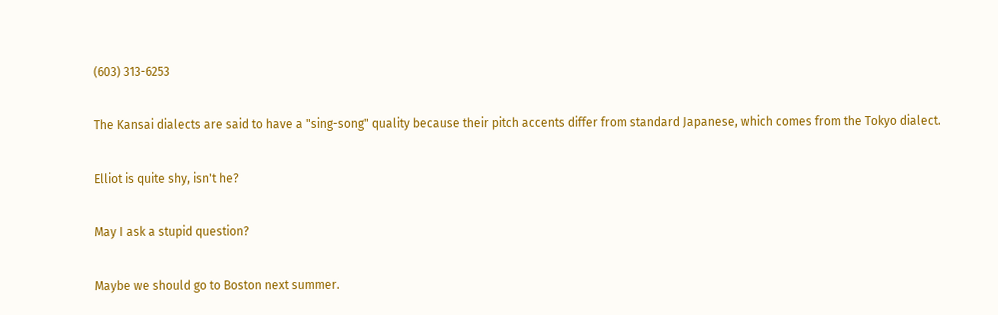(603) 313-6253

The Kansai dialects are said to have a "sing-song" quality because their pitch accents differ from standard Japanese, which comes from the Tokyo dialect.

Elliot is quite shy, isn't he?

May I ask a stupid question?

Maybe we should go to Boston next summer.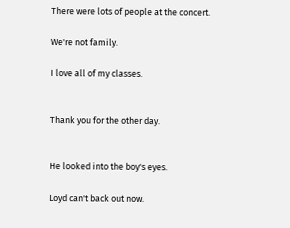There were lots of people at the concert.

We're not family.

I love all of my classes.


Thank you for the other day.


He looked into the boy's eyes.

Loyd can't back out now.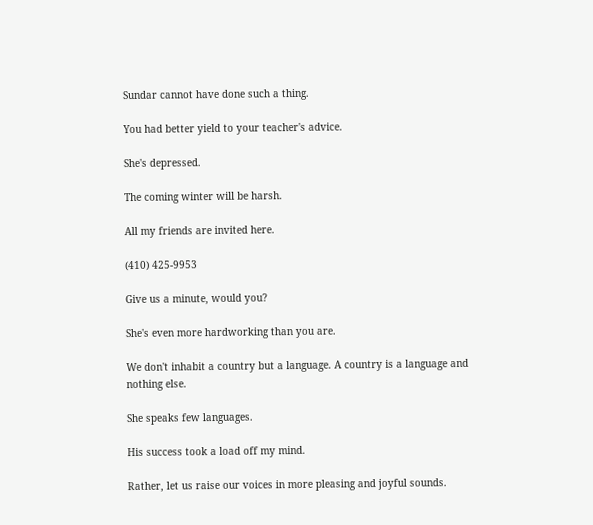Sundar cannot have done such a thing.

You had better yield to your teacher's advice.

She's depressed.

The coming winter will be harsh.

All my friends are invited here.

(410) 425-9953

Give us a minute, would you?

She's even more hardworking than you are.

We don't inhabit a country but a language. A country is a language and nothing else.

She speaks few languages.

His success took a load off my mind.

Rather, let us raise our voices in more pleasing and joyful sounds.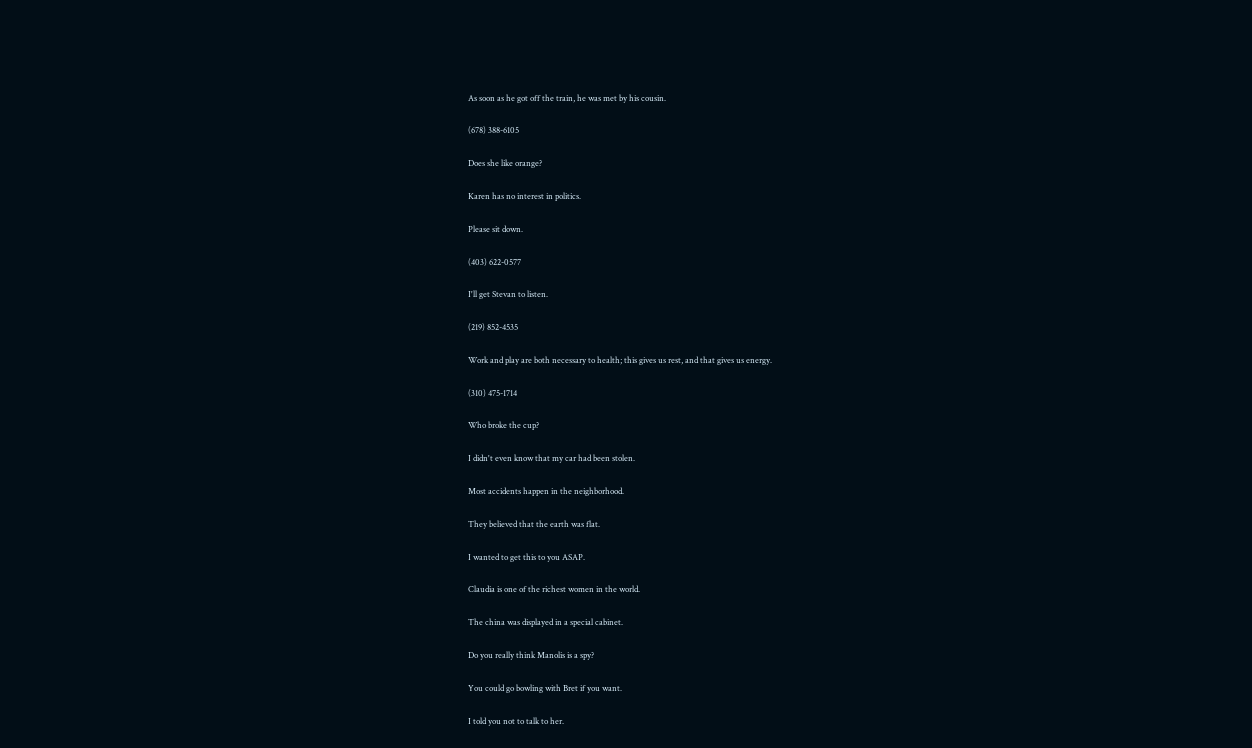As soon as he got off the train, he was met by his cousin.

(678) 388-6105

Does she like orange?

Karen has no interest in politics.

Please sit down.

(403) 622-0577

I'll get Stevan to listen.

(219) 852-4535

Work and play are both necessary to health; this gives us rest, and that gives us energy.

(310) 475-1714

Who broke the cup?

I didn't even know that my car had been stolen.

Most accidents happen in the neighborhood.

They believed that the earth was flat.

I wanted to get this to you ASAP.

Claudia is one of the richest women in the world.

The china was displayed in a special cabinet.

Do you really think Manolis is a spy?

You could go bowling with Bret if you want.

I told you not to talk to her.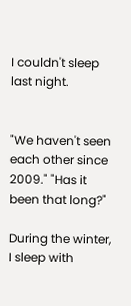I couldn't sleep last night.


"We haven't seen each other since 2009." "Has it been that long?"

During the winter, I sleep with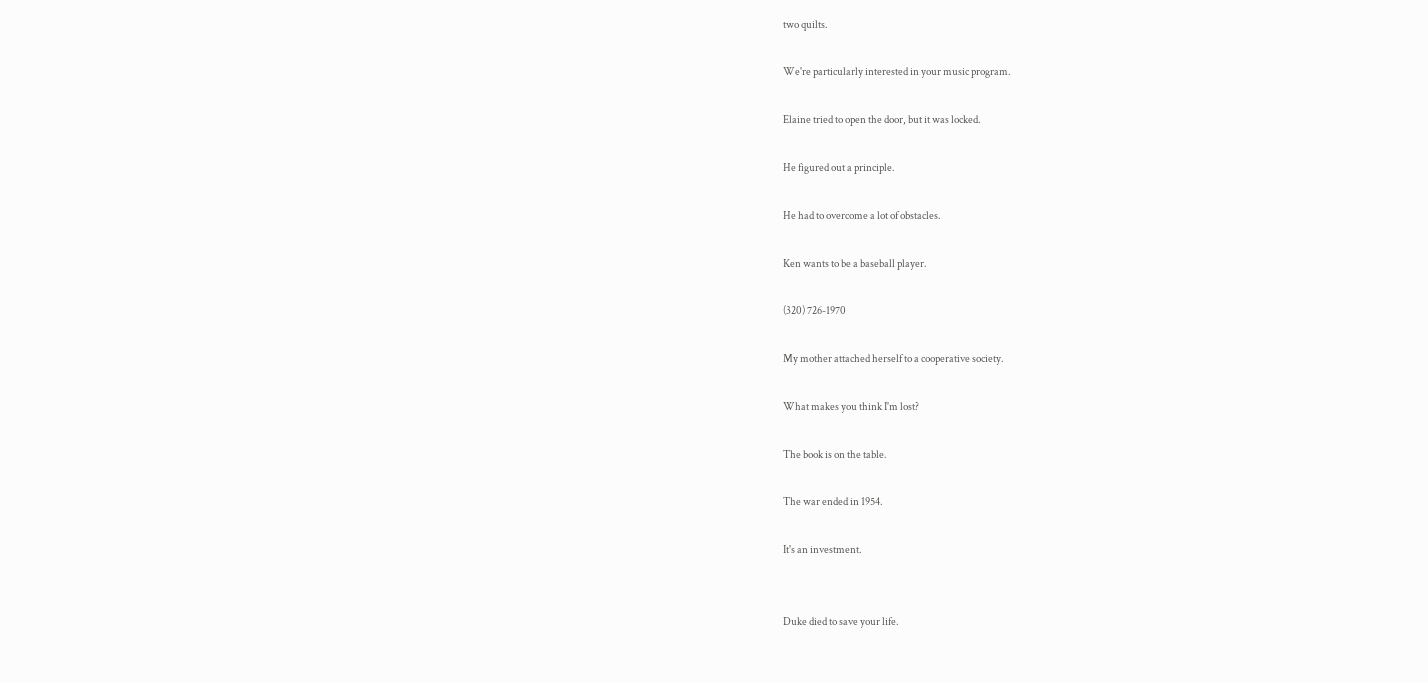two quilts.

We're particularly interested in your music program.

Elaine tried to open the door, but it was locked.

He figured out a principle.

He had to overcome a lot of obstacles.

Ken wants to be a baseball player.

(320) 726-1970

My mother attached herself to a cooperative society.

What makes you think I'm lost?

The book is on the table.

The war ended in 1954.

It's an investment.


Duke died to save your life.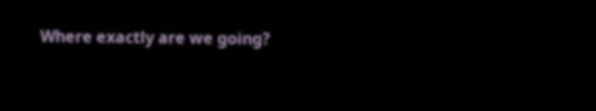Where exactly are we going?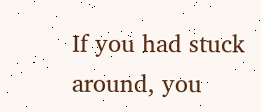If you had stuck around, you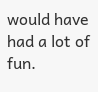would have had a lot of fun.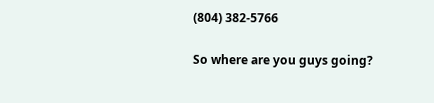(804) 382-5766

So where are you guys going?